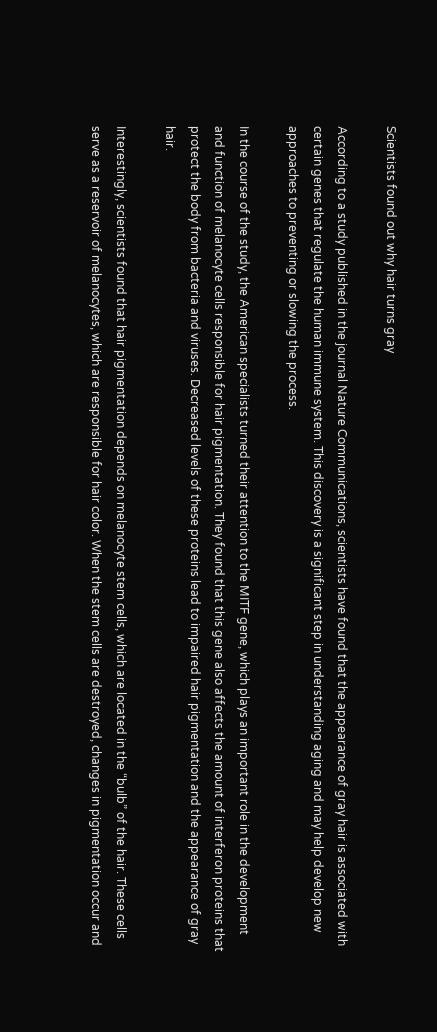Scientists found out why hair turns gray

According to a study published in the journal Nature Communications, scientists have found that the appearance of gray hair is associated with certain genes that regulate the human immune system. This discovery is a significant step in understanding aging and may help develop new approaches to preventing or slowing the process.

In the course of the study, the American specialists turned their attention to the MITF gene, which plays an important role in the development and function of melanocyte cells responsible for hair pigmentation. They found that this gene also affects the amount of interferon proteins that protect the body from bacteria and viruses. Decreased levels of these proteins lead to impaired hair pigmentation and the appearance of gray hair.

Interestingly, scientists found that hair pigmentation depends on melanocyte stem cells, which are located in the “bulb” of the hair. These cells serve as a reservoir of melanocytes, which are responsible for hair color. When the stem cells are destroyed, changes in pigmentation occur and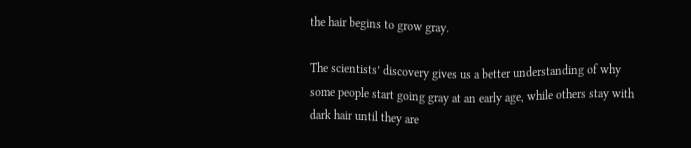the hair begins to grow gray.

The scientists’ discovery gives us a better understanding of why some people start going gray at an early age, while others stay with dark hair until they are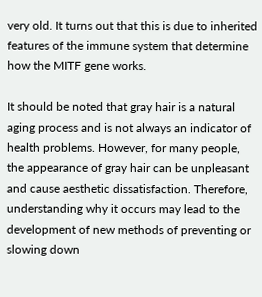very old. It turns out that this is due to inherited features of the immune system that determine how the MITF gene works.

It should be noted that gray hair is a natural aging process and is not always an indicator of health problems. However, for many people, the appearance of gray hair can be unpleasant and cause aesthetic dissatisfaction. Therefore, understanding why it occurs may lead to the development of new methods of preventing or slowing down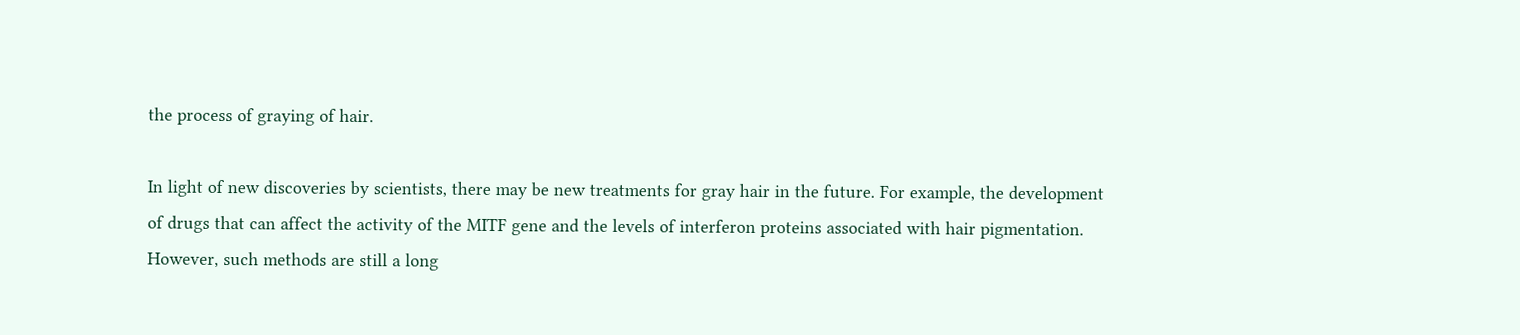the process of graying of hair.

In light of new discoveries by scientists, there may be new treatments for gray hair in the future. For example, the development of drugs that can affect the activity of the MITF gene and the levels of interferon proteins associated with hair pigmentation. However, such methods are still a long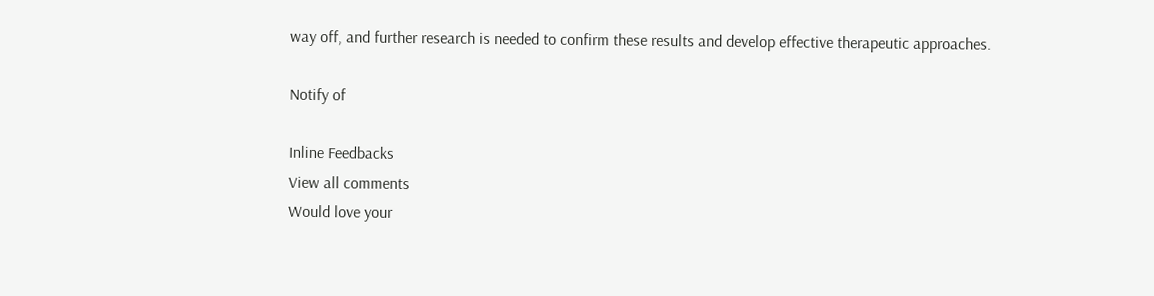way off, and further research is needed to confirm these results and develop effective therapeutic approaches.

Notify of

Inline Feedbacks
View all comments
Would love your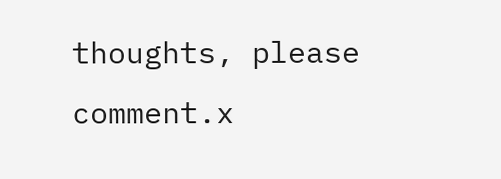thoughts, please comment.x